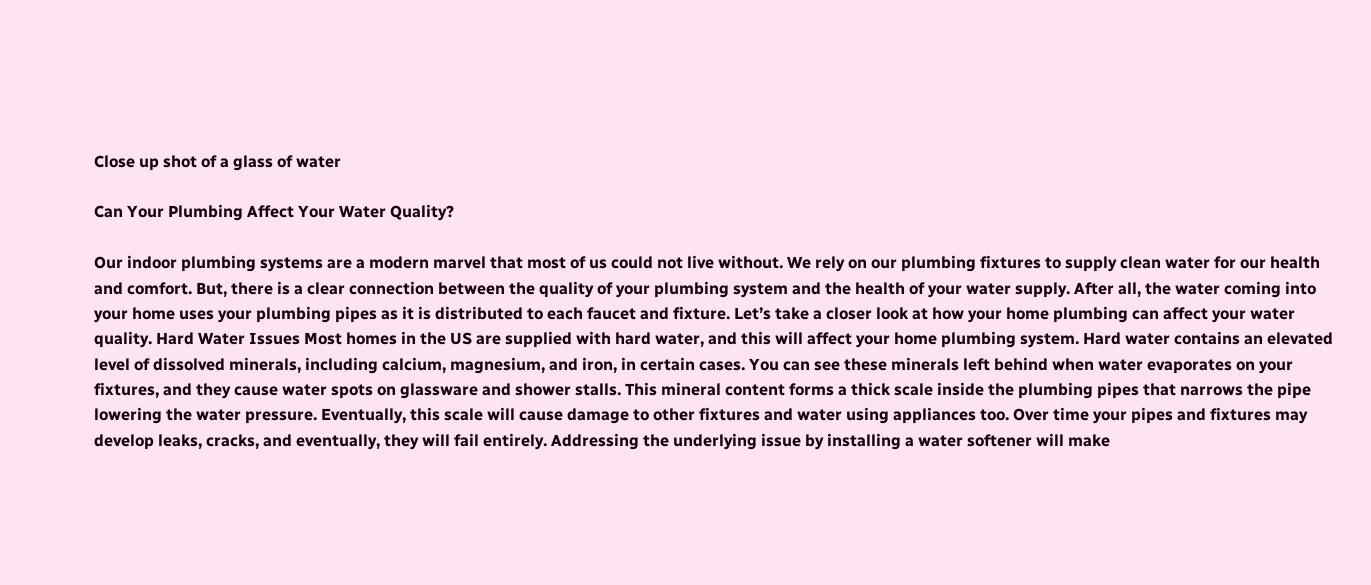Close up shot of a glass of water

Can Your Plumbing Affect Your Water Quality?

Our indoor plumbing systems are a modern marvel that most of us could not live without. We rely on our plumbing fixtures to supply clean water for our health and comfort. But, there is a clear connection between the quality of your plumbing system and the health of your water supply. After all, the water coming into your home uses your plumbing pipes as it is distributed to each faucet and fixture. Let’s take a closer look at how your home plumbing can affect your water quality. Hard Water Issues Most homes in the US are supplied with hard water, and this will affect your home plumbing system. Hard water contains an elevated level of dissolved minerals, including calcium, magnesium, and iron, in certain cases. You can see these minerals left behind when water evaporates on your fixtures, and they cause water spots on glassware and shower stalls. This mineral content forms a thick scale inside the plumbing pipes that narrows the pipe lowering the water pressure. Eventually, this scale will cause damage to other fixtures and water using appliances too. Over time your pipes and fixtures may develop leaks, cracks, and eventually, they will fail entirely. Addressing the underlying issue by installing a water softener will make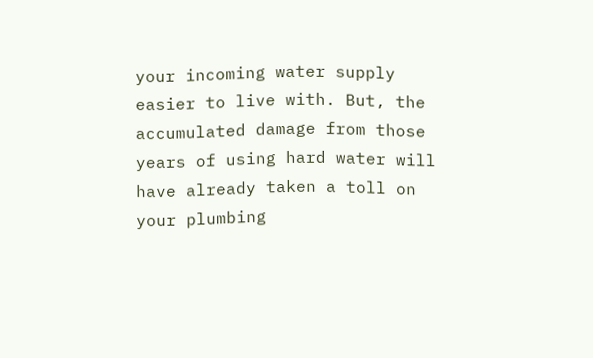your incoming water supply easier to live with. But, the accumulated damage from those years of using hard water will have already taken a toll on your plumbing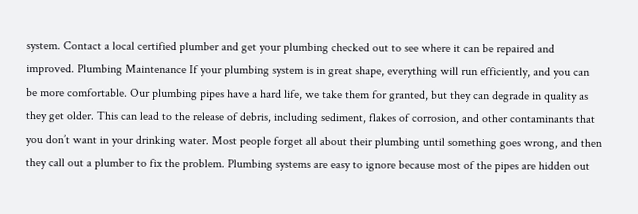system. Contact a local certified plumber and get your plumbing checked out to see where it can be repaired and improved. Plumbing Maintenance If your plumbing system is in great shape, everything will run efficiently, and you can be more comfortable. Our plumbing pipes have a hard life, we take them for granted, but they can degrade in quality as they get older. This can lead to the release of debris, including sediment, flakes of corrosion, and other contaminants that you don’t want in your drinking water. Most people forget all about their plumbing until something goes wrong, and then they call out a plumber to fix the problem. Plumbing systems are easy to ignore because most of the pipes are hidden out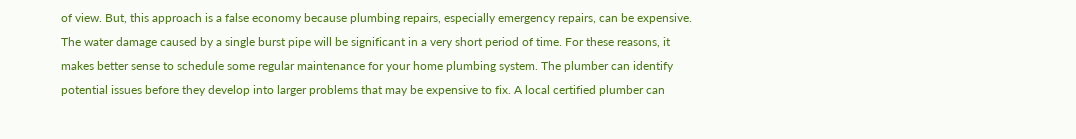of view. But, this approach is a false economy because plumbing repairs, especially emergency repairs, can be expensive. The water damage caused by a single burst pipe will be significant in a very short period of time. For these reasons, it makes better sense to schedule some regular maintenance for your home plumbing system. The plumber can identify potential issues before they develop into larger problems that may be expensive to fix. A local certified plumber can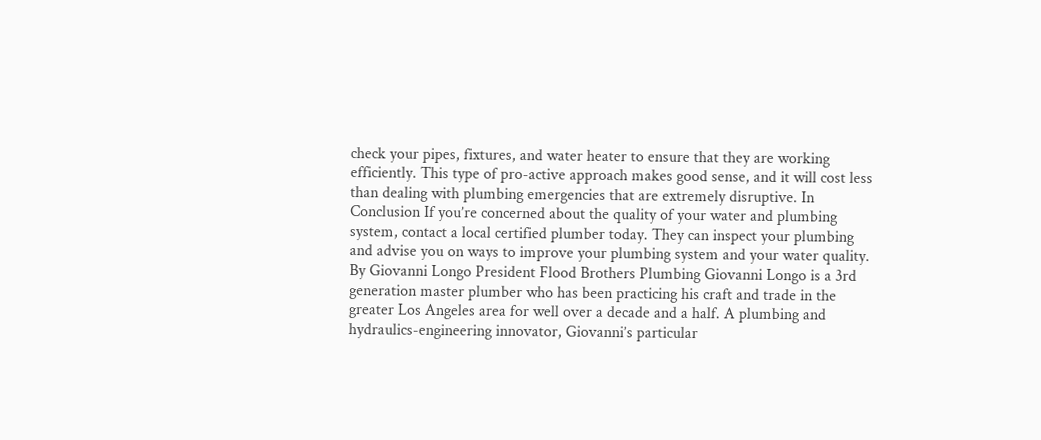check your pipes, fixtures, and water heater to ensure that they are working efficiently. This type of pro-active approach makes good sense, and it will cost less than dealing with plumbing emergencies that are extremely disruptive. In Conclusion If you’re concerned about the quality of your water and plumbing system, contact a local certified plumber today. They can inspect your plumbing and advise you on ways to improve your plumbing system and your water quality. By Giovanni Longo President Flood Brothers Plumbing Giovanni Longo is a 3rd generation master plumber who has been practicing his craft and trade in the greater Los Angeles area for well over a decade and a half. A plumbing and hydraulics-engineering innovator, Giovanni’s particular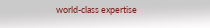world-class expertise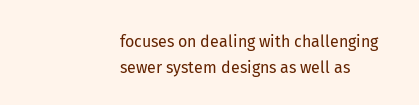focuses on dealing with challenging sewer system designs as well as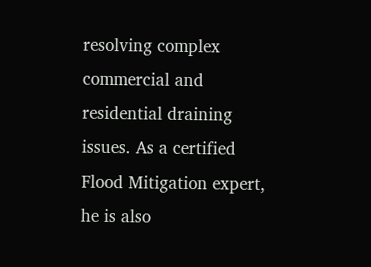resolving complex commercial and residential draining issues. As a certified Flood Mitigation expert, he is also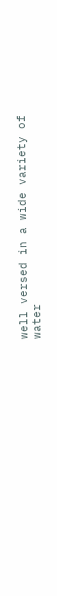well versed in a wide variety of water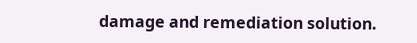damage and remediation solution.